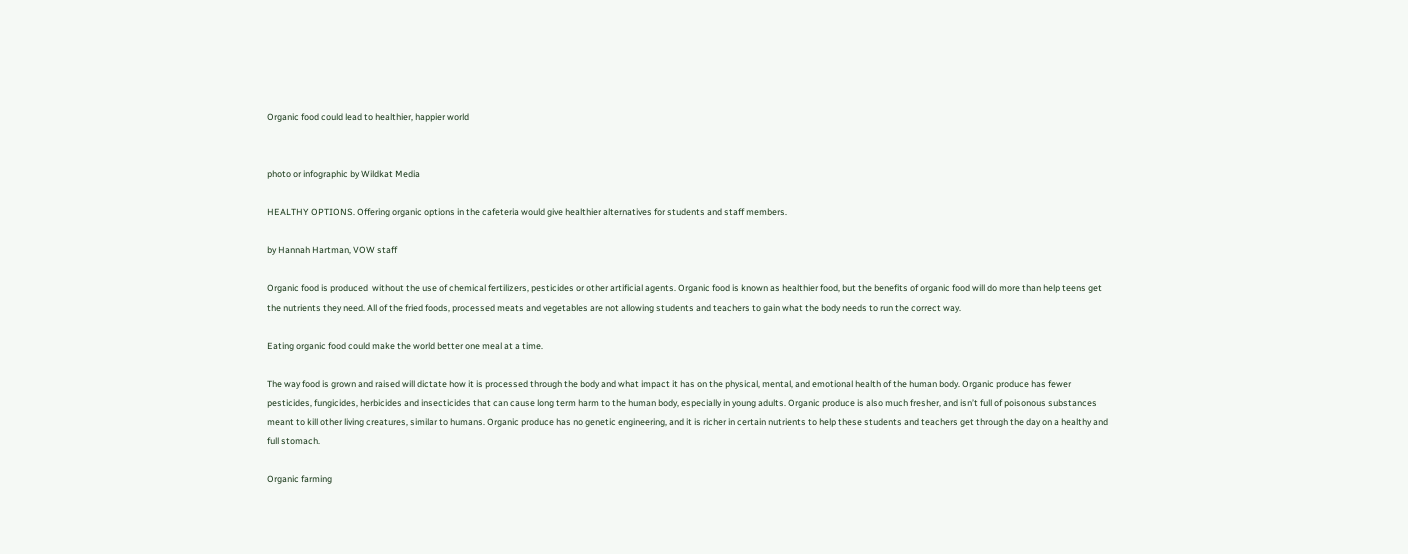Organic food could lead to healthier, happier world


photo or infographic by Wildkat Media

HEALTHY OPTIONS. Offering organic options in the cafeteria would give healthier alternatives for students and staff members.

by Hannah Hartman, VOW staff

Organic food is produced  without the use of chemical fertilizers, pesticides or other artificial agents. Organic food is known as healthier food, but the benefits of organic food will do more than help teens get the nutrients they need. All of the fried foods, processed meats and vegetables are not allowing students and teachers to gain what the body needs to run the correct way.

Eating organic food could make the world better one meal at a time.

The way food is grown and raised will dictate how it is processed through the body and what impact it has on the physical, mental, and emotional health of the human body. Organic produce has fewer pesticides, fungicides, herbicides and insecticides that can cause long term harm to the human body, especially in young adults. Organic produce is also much fresher, and isn’t full of poisonous substances meant to kill other living creatures, similar to humans. Organic produce has no genetic engineering, and it is richer in certain nutrients to help these students and teachers get through the day on a healthy and full stomach.

Organic farming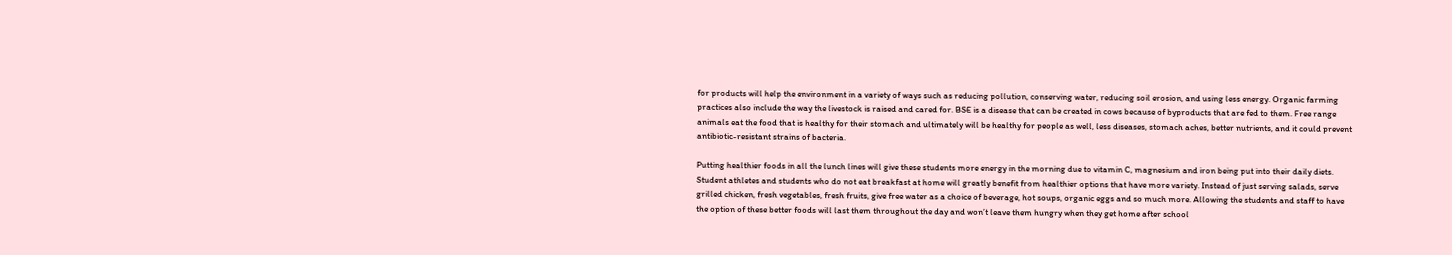for products will help the environment in a variety of ways such as reducing pollution, conserving water, reducing soil erosion, and using less energy. Organic farming practices also include the way the livestock is raised and cared for. BSE is a disease that can be created in cows because of byproducts that are fed to them. Free range animals eat the food that is healthy for their stomach and ultimately will be healthy for people as well, less diseases, stomach aches, better nutrients, and it could prevent antibiotic-resistant strains of bacteria.

Putting healthier foods in all the lunch lines will give these students more energy in the morning due to vitamin C, magnesium and iron being put into their daily diets. Student athletes and students who do not eat breakfast at home will greatly benefit from healthier options that have more variety. Instead of just serving salads, serve grilled chicken, fresh vegetables, fresh fruits, give free water as a choice of beverage, hot soups, organic eggs and so much more. Allowing the students and staff to have the option of these better foods will last them throughout the day and won’t leave them hungry when they get home after school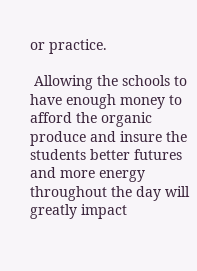or practice.

 Allowing the schools to have enough money to afford the organic produce and insure the students better futures and more energy throughout the day will greatly impact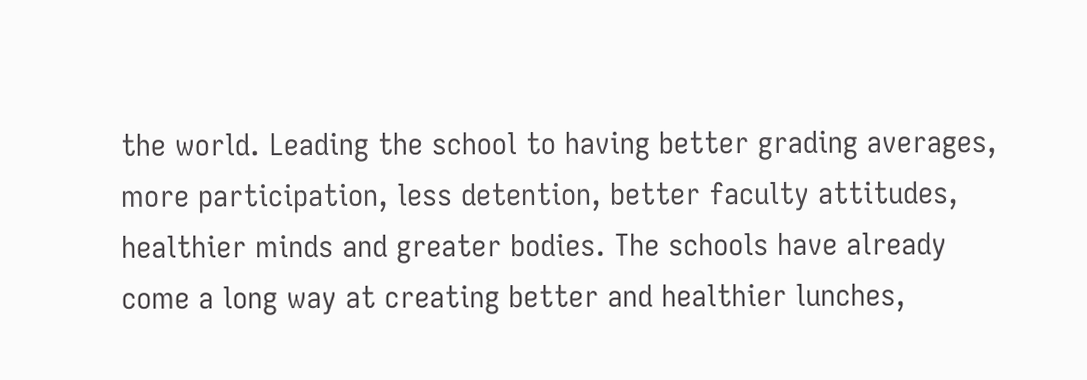the world. Leading the school to having better grading averages, more participation, less detention, better faculty attitudes, healthier minds and greater bodies. The schools have already come a long way at creating better and healthier lunches,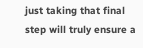just taking that final step will truly ensure a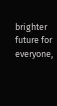brighter future for everyone,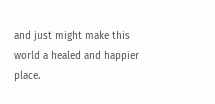and just might make this world a healed and happier place.